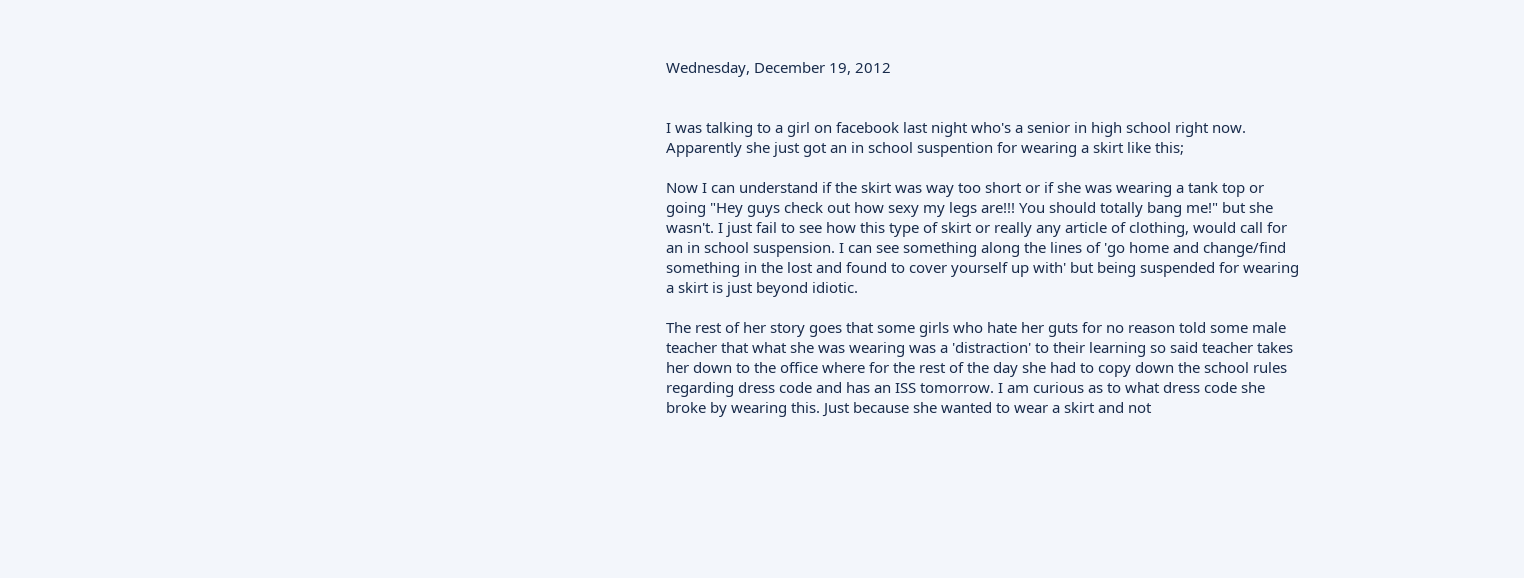Wednesday, December 19, 2012


I was talking to a girl on facebook last night who's a senior in high school right now. Apparently she just got an in school suspention for wearing a skirt like this;

Now I can understand if the skirt was way too short or if she was wearing a tank top or going "Hey guys check out how sexy my legs are!!! You should totally bang me!" but she wasn't. I just fail to see how this type of skirt or really any article of clothing, would call for an in school suspension. I can see something along the lines of 'go home and change/find something in the lost and found to cover yourself up with' but being suspended for wearing a skirt is just beyond idiotic.

The rest of her story goes that some girls who hate her guts for no reason told some male teacher that what she was wearing was a 'distraction' to their learning so said teacher takes her down to the office where for the rest of the day she had to copy down the school rules regarding dress code and has an ISS tomorrow. I am curious as to what dress code she broke by wearing this. Just because she wanted to wear a skirt and not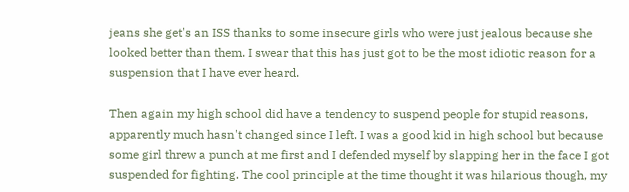jeans she get's an ISS thanks to some insecure girls who were just jealous because she looked better than them. I swear that this has just got to be the most idiotic reason for a suspension that I have ever heard.

Then again my high school did have a tendency to suspend people for stupid reasons, apparently much hasn't changed since I left. I was a good kid in high school but because some girl threw a punch at me first and I defended myself by slapping her in the face I got suspended for fighting. The cool principle at the time thought it was hilarious though, my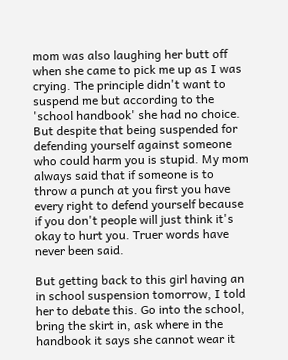mom was also laughing her butt off when she came to pick me up as I was crying. The principle didn't want to suspend me but according to the 'school handbook' she had no choice. But despite that being suspended for defending yourself against someone who could harm you is stupid. My mom always said that if someone is to throw a punch at you first you have every right to defend yourself because if you don't people will just think it's okay to hurt you. Truer words have never been said.

But getting back to this girl having an in school suspension tomorrow, I told her to debate this. Go into the school, bring the skirt in, ask where in the handbook it says she cannot wear it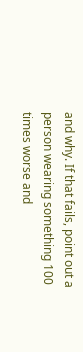and why. If that fails, point out a person wearing something 100 times worse and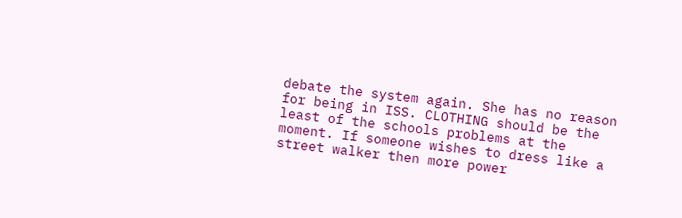debate the system again. She has no reason for being in ISS. CLOTHING should be the least of the schools problems at the moment. If someone wishes to dress like a street walker then more power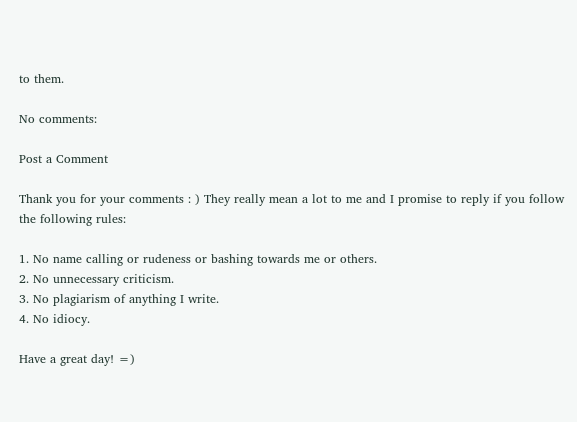to them.

No comments:

Post a Comment

Thank you for your comments : ) They really mean a lot to me and I promise to reply if you follow the following rules:

1. No name calling or rudeness or bashing towards me or others.
2. No unnecessary criticism.
3. No plagiarism of anything I write.
4. No idiocy.

Have a great day! =)